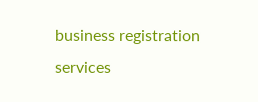business registration services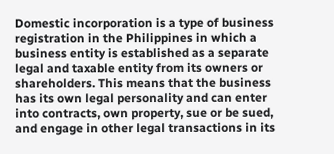Domestic incorporation is a type of business registration in the Philippines in which a business entity is established as a separate legal and taxable entity from its owners or shareholders. This means that the business has its own legal personality and can enter into contracts, own property, sue or be sued, and engage in other legal transactions in its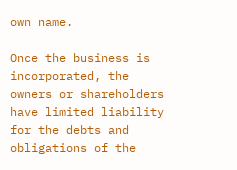own name.

Once the business is incorporated, the owners or shareholders have limited liability for the debts and obligations of the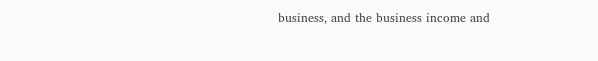business, and the business income and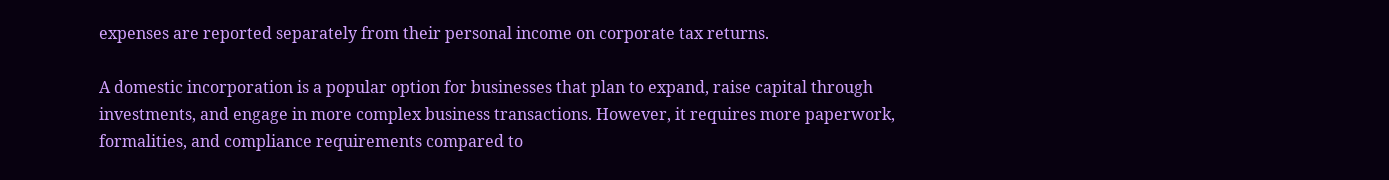expenses are reported separately from their personal income on corporate tax returns.

A domestic incorporation is a popular option for businesses that plan to expand, raise capital through investments, and engage in more complex business transactions. However, it requires more paperwork, formalities, and compliance requirements compared to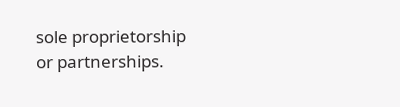sole proprietorship or partnerships.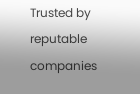Trusted by reputable companies